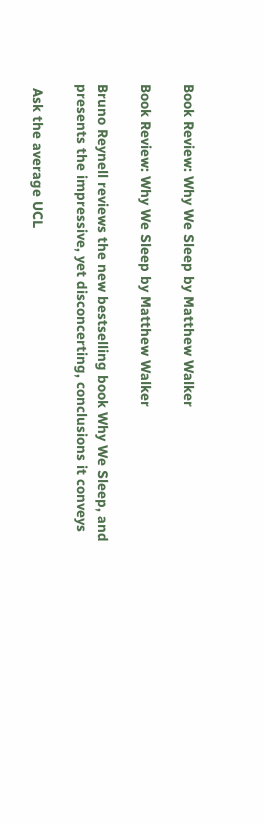Book Review: Why We Sleep by Matthew Walker

Book Review: Why We Sleep by Matthew Walker

Bruno Reynell reviews the new bestselling book Why We Sleep, and presents the impressive, yet disconcerting, conclusions it conveys

 Ask the average UCL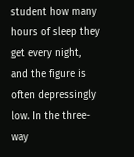student how many hours of sleep they get every night, and the figure is often depressingly low. In the three-way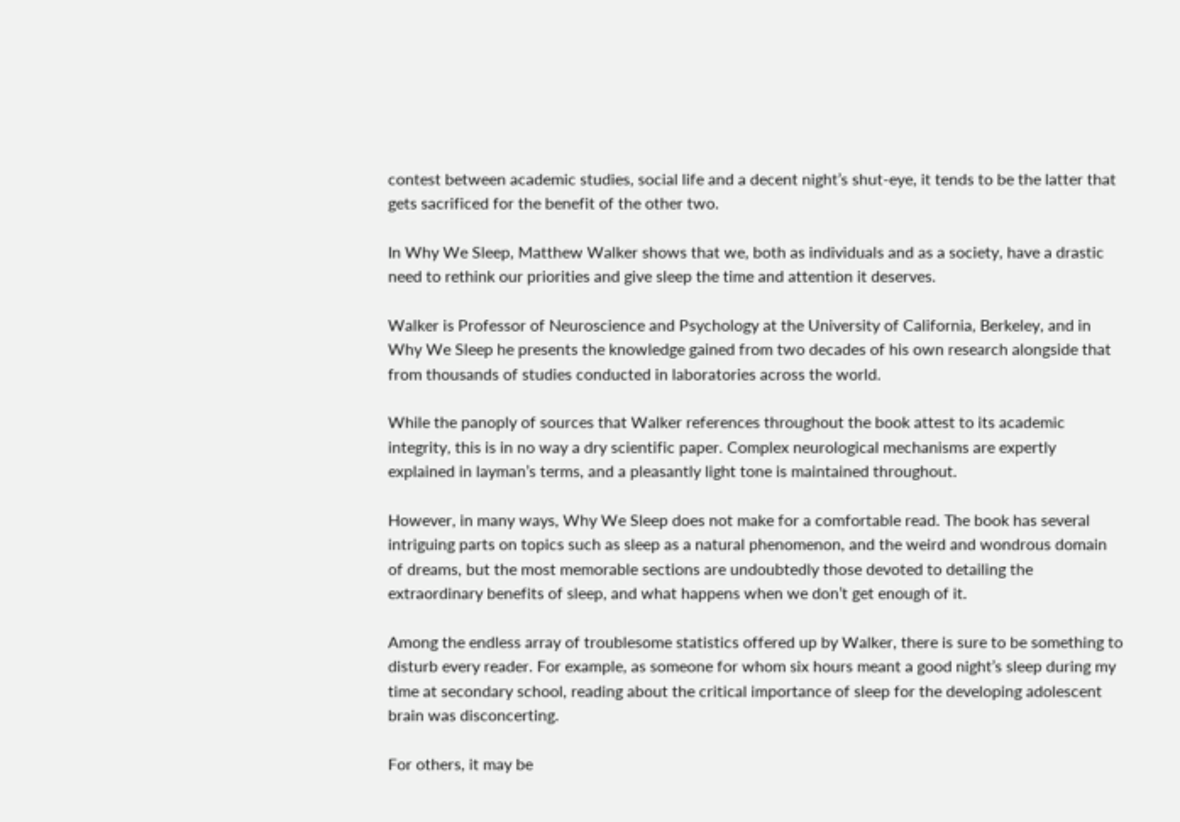contest between academic studies, social life and a decent night’s shut-eye, it tends to be the latter that gets sacrificed for the benefit of the other two.

In Why We Sleep, Matthew Walker shows that we, both as individuals and as a society, have a drastic need to rethink our priorities and give sleep the time and attention it deserves.

Walker is Professor of Neuroscience and Psychology at the University of California, Berkeley, and in Why We Sleep he presents the knowledge gained from two decades of his own research alongside that from thousands of studies conducted in laboratories across the world.

While the panoply of sources that Walker references throughout the book attest to its academic integrity, this is in no way a dry scientific paper. Complex neurological mechanisms are expertly explained in layman’s terms, and a pleasantly light tone is maintained throughout.

However, in many ways, Why We Sleep does not make for a comfortable read. The book has several intriguing parts on topics such as sleep as a natural phenomenon, and the weird and wondrous domain of dreams, but the most memorable sections are undoubtedly those devoted to detailing the extraordinary benefits of sleep, and what happens when we don’t get enough of it.

Among the endless array of troublesome statistics offered up by Walker, there is sure to be something to disturb every reader. For example, as someone for whom six hours meant a good night’s sleep during my time at secondary school, reading about the critical importance of sleep for the developing adolescent brain was disconcerting.

For others, it may be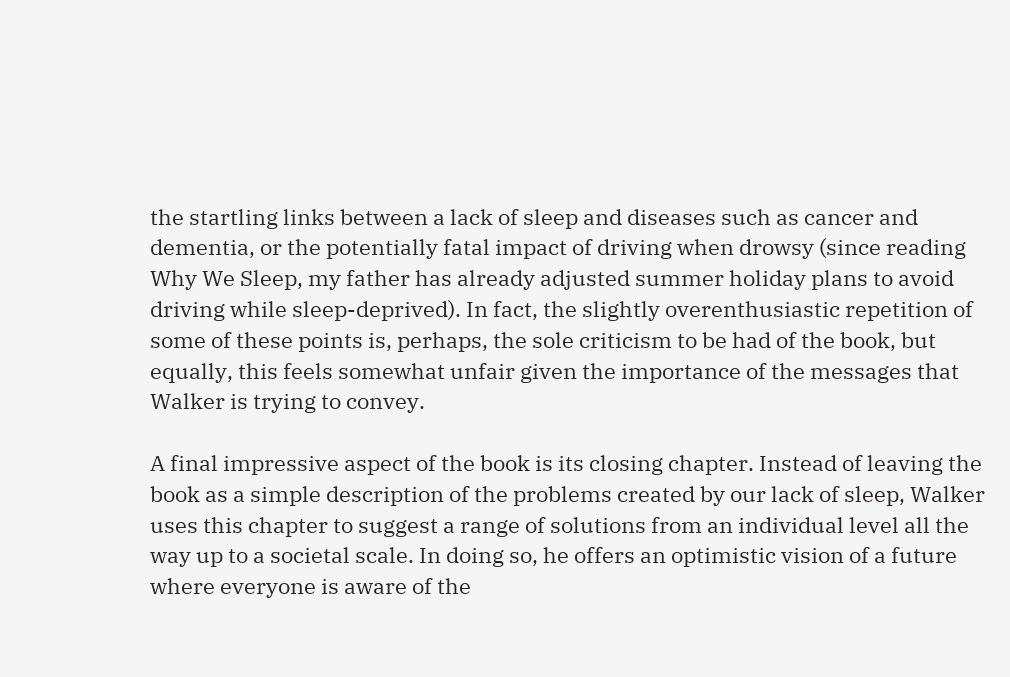the startling links between a lack of sleep and diseases such as cancer and dementia, or the potentially fatal impact of driving when drowsy (since reading Why We Sleep, my father has already adjusted summer holiday plans to avoid driving while sleep-deprived). In fact, the slightly overenthusiastic repetition of some of these points is, perhaps, the sole criticism to be had of the book, but equally, this feels somewhat unfair given the importance of the messages that Walker is trying to convey.

A final impressive aspect of the book is its closing chapter. Instead of leaving the book as a simple description of the problems created by our lack of sleep, Walker uses this chapter to suggest a range of solutions from an individual level all the way up to a societal scale. In doing so, he offers an optimistic vision of a future where everyone is aware of the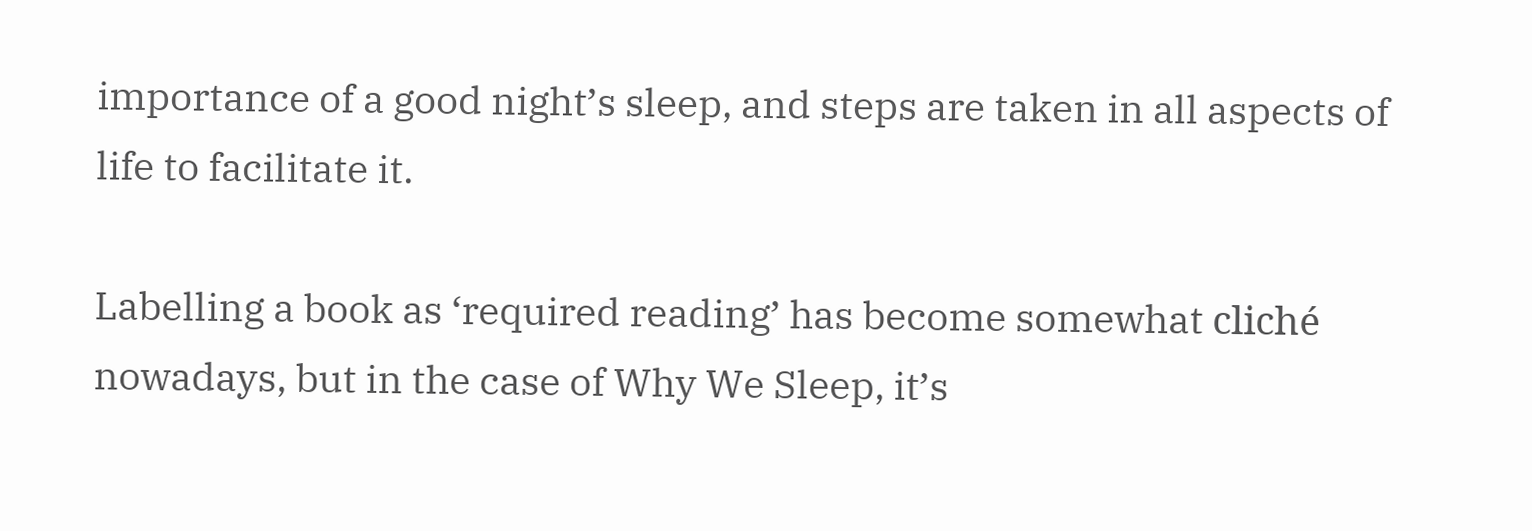importance of a good night’s sleep, and steps are taken in all aspects of life to facilitate it.

Labelling a book as ‘required reading’ has become somewhat cliché nowadays, but in the case of Why We Sleep, it’s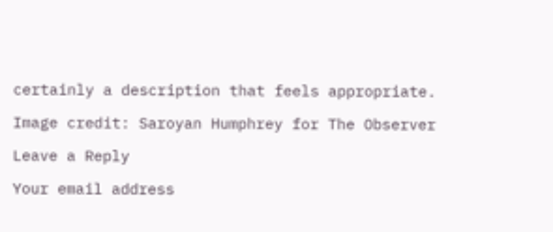certainly a description that feels appropriate.

Image credit: Saroyan Humphrey for The Observer

Leave a Reply

Your email address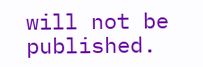will not be published.